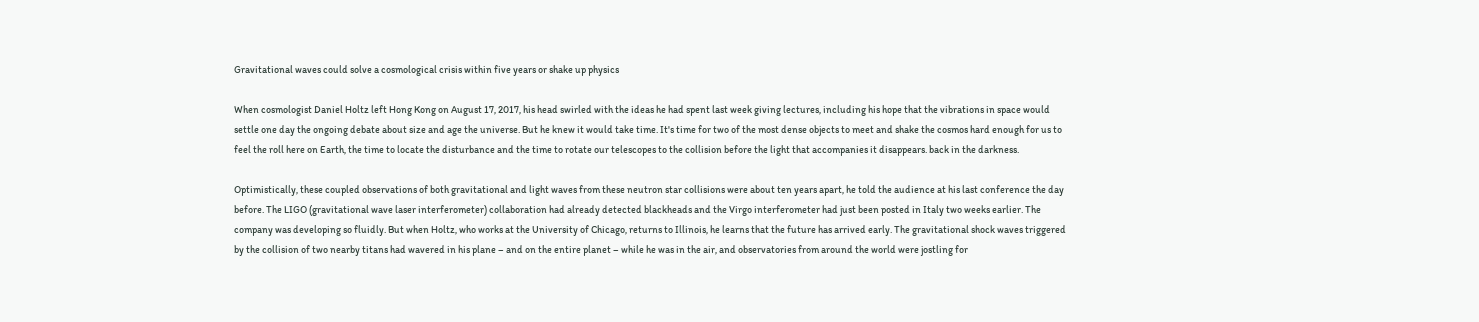Gravitational waves could solve a cosmological crisis within five years or shake up physics

When cosmologist Daniel Holtz left Hong Kong on August 17, 2017, his head swirled with the ideas he had spent last week giving lectures, including his hope that the vibrations in space would settle one day the ongoing debate about size and age the universe. But he knew it would take time. It's time for two of the most dense objects to meet and shake the cosmos hard enough for us to feel the roll here on Earth, the time to locate the disturbance and the time to rotate our telescopes to the collision before the light that accompanies it disappears. back in the darkness.

Optimistically, these coupled observations of both gravitational and light waves from these neutron star collisions were about ten years apart, he told the audience at his last conference the day before. The LIGO (gravitational wave laser interferometer) collaboration had already detected blackheads and the Virgo interferometer had just been posted in Italy two weeks earlier. The company was developing so fluidly. But when Holtz, who works at the University of Chicago, returns to Illinois, he learns that the future has arrived early. The gravitational shock waves triggered by the collision of two nearby titans had wavered in his plane – and on the entire planet – while he was in the air, and observatories from around the world were jostling for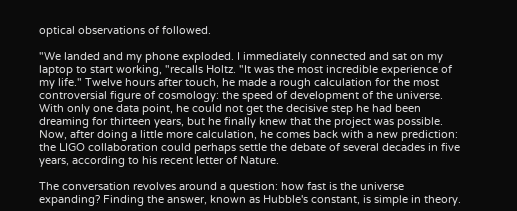optical observations of followed.

"We landed and my phone exploded. I immediately connected and sat on my laptop to start working, "recalls Holtz. "It was the most incredible experience of my life." Twelve hours after touch, he made a rough calculation for the most controversial figure of cosmology: the speed of development of the universe. With only one data point, he could not get the decisive step he had been dreaming for thirteen years, but he finally knew that the project was possible. Now, after doing a little more calculation, he comes back with a new prediction: the LIGO collaboration could perhaps settle the debate of several decades in five years, according to his recent letter of Nature.

The conversation revolves around a question: how fast is the universe expanding? Finding the answer, known as Hubble's constant, is simple in theory.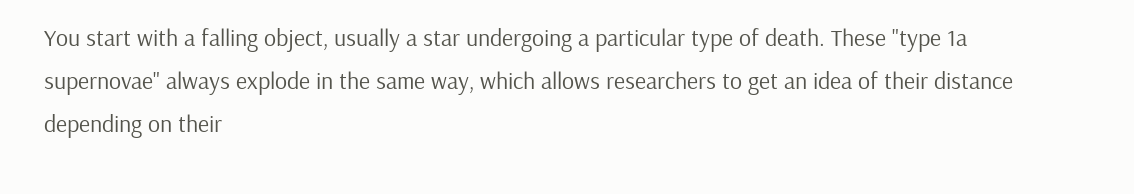You start with a falling object, usually a star undergoing a particular type of death. These "type 1a supernovae" always explode in the same way, which allows researchers to get an idea of their distance depending on their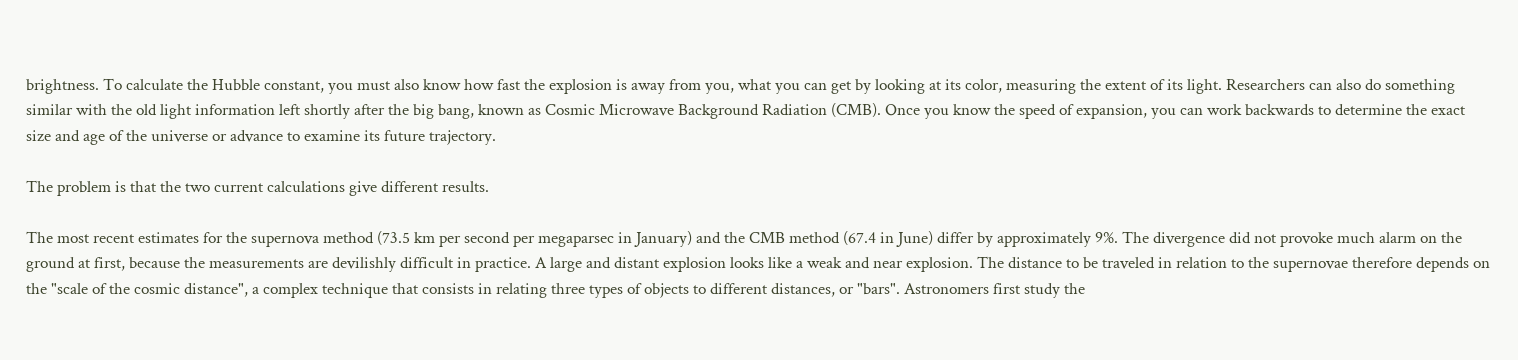brightness. To calculate the Hubble constant, you must also know how fast the explosion is away from you, what you can get by looking at its color, measuring the extent of its light. Researchers can also do something similar with the old light information left shortly after the big bang, known as Cosmic Microwave Background Radiation (CMB). Once you know the speed of expansion, you can work backwards to determine the exact size and age of the universe or advance to examine its future trajectory.

The problem is that the two current calculations give different results.

The most recent estimates for the supernova method (73.5 km per second per megaparsec in January) and the CMB method (67.4 in June) differ by approximately 9%. The divergence did not provoke much alarm on the ground at first, because the measurements are devilishly difficult in practice. A large and distant explosion looks like a weak and near explosion. The distance to be traveled in relation to the supernovae therefore depends on the "scale of the cosmic distance", a complex technique that consists in relating three types of objects to different distances, or "bars". Astronomers first study the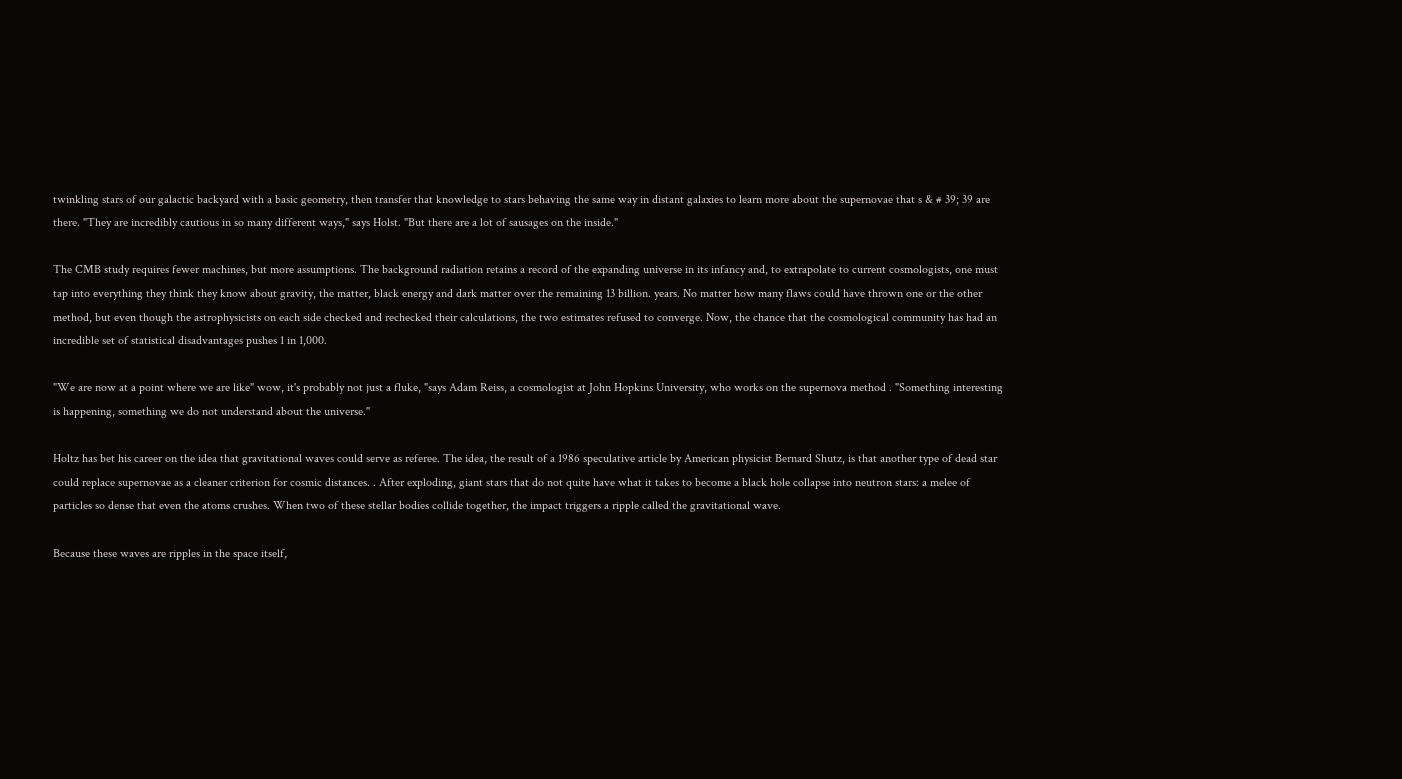twinkling stars of our galactic backyard with a basic geometry, then transfer that knowledge to stars behaving the same way in distant galaxies to learn more about the supernovae that s & # 39; 39 are there. "They are incredibly cautious in so many different ways," says Holst. "But there are a lot of sausages on the inside."

The CMB study requires fewer machines, but more assumptions. The background radiation retains a record of the expanding universe in its infancy and, to extrapolate to current cosmologists, one must tap into everything they think they know about gravity, the matter, black energy and dark matter over the remaining 13 billion. years. No matter how many flaws could have thrown one or the other method, but even though the astrophysicists on each side checked and rechecked their calculations, the two estimates refused to converge. Now, the chance that the cosmological community has had an incredible set of statistical disadvantages pushes 1 in 1,000.

"We are now at a point where we are like" wow, it's probably not just a fluke, "says Adam Reiss, a cosmologist at John Hopkins University, who works on the supernova method . "Something interesting is happening, something we do not understand about the universe."

Holtz has bet his career on the idea that gravitational waves could serve as referee. The idea, the result of a 1986 speculative article by American physicist Bernard Shutz, is that another type of dead star could replace supernovae as a cleaner criterion for cosmic distances. . After exploding, giant stars that do not quite have what it takes to become a black hole collapse into neutron stars: a melee of particles so dense that even the atoms crushes. When two of these stellar bodies collide together, the impact triggers a ripple called the gravitational wave.

Because these waves are ripples in the space itself,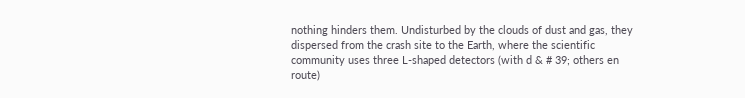nothing hinders them. Undisturbed by the clouds of dust and gas, they dispersed from the crash site to the Earth, where the scientific community uses three L-shaped detectors (with d & # 39; others en route)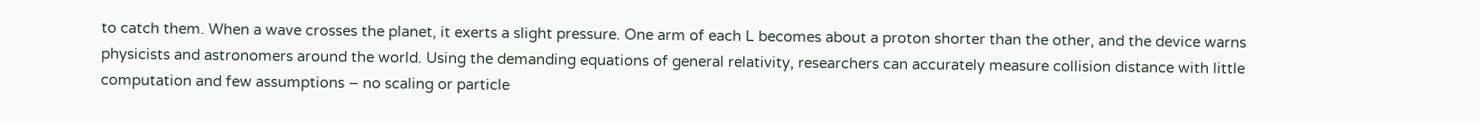to catch them. When a wave crosses the planet, it exerts a slight pressure. One arm of each L becomes about a proton shorter than the other, and the device warns physicists and astronomers around the world. Using the demanding equations of general relativity, researchers can accurately measure collision distance with little computation and few assumptions – no scaling or particle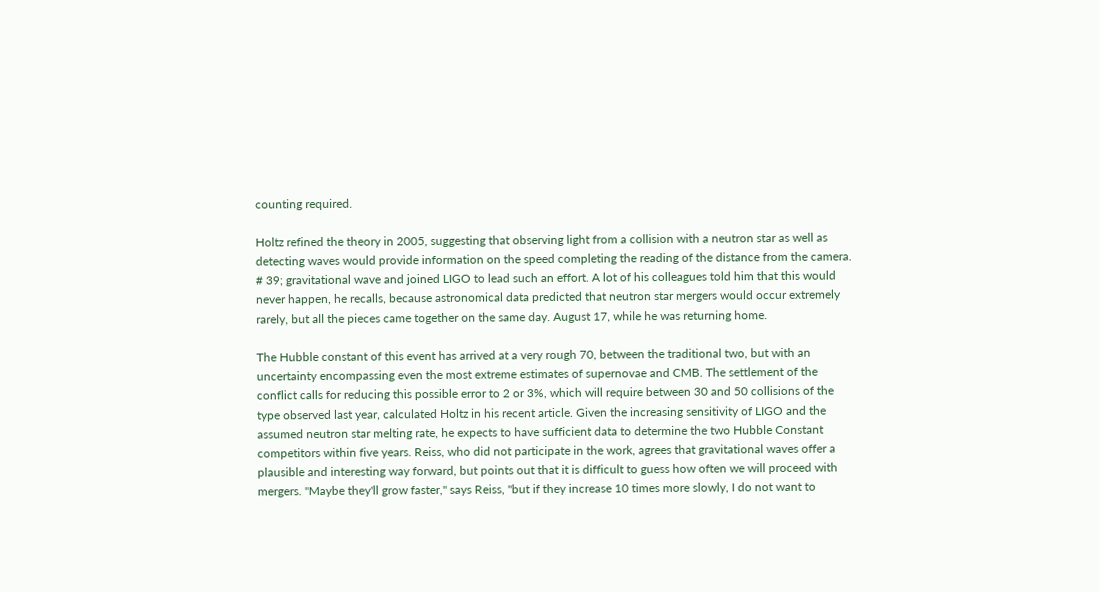counting required.

Holtz refined the theory in 2005, suggesting that observing light from a collision with a neutron star as well as detecting waves would provide information on the speed completing the reading of the distance from the camera. # 39; gravitational wave and joined LIGO to lead such an effort. A lot of his colleagues told him that this would never happen, he recalls, because astronomical data predicted that neutron star mergers would occur extremely rarely, but all the pieces came together on the same day. August 17, while he was returning home.

The Hubble constant of this event has arrived at a very rough 70, between the traditional two, but with an uncertainty encompassing even the most extreme estimates of supernovae and CMB. The settlement of the conflict calls for reducing this possible error to 2 or 3%, which will require between 30 and 50 collisions of the type observed last year, calculated Holtz in his recent article. Given the increasing sensitivity of LIGO and the assumed neutron star melting rate, he expects to have sufficient data to determine the two Hubble Constant competitors within five years. Reiss, who did not participate in the work, agrees that gravitational waves offer a plausible and interesting way forward, but points out that it is difficult to guess how often we will proceed with mergers. "Maybe they'll grow faster," says Reiss, "but if they increase 10 times more slowly, I do not want to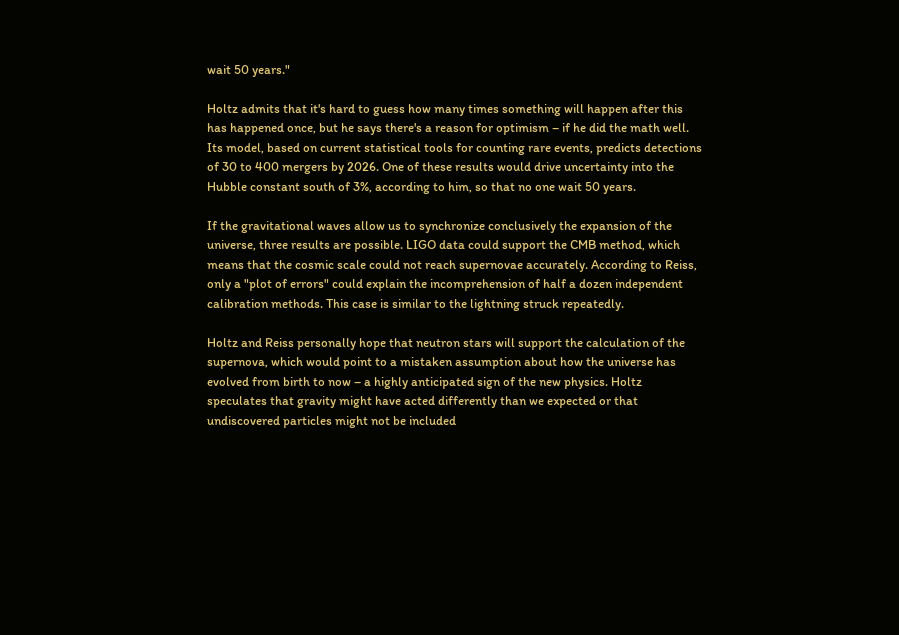wait 50 years."

Holtz admits that it's hard to guess how many times something will happen after this has happened once, but he says there's a reason for optimism – if he did the math well. Its model, based on current statistical tools for counting rare events, predicts detections of 30 to 400 mergers by 2026. One of these results would drive uncertainty into the Hubble constant south of 3%, according to him, so that no one wait 50 years.

If the gravitational waves allow us to synchronize conclusively the expansion of the universe, three results are possible. LIGO data could support the CMB method, which means that the cosmic scale could not reach supernovae accurately. According to Reiss, only a "plot of errors" could explain the incomprehension of half a dozen independent calibration methods. This case is similar to the lightning struck repeatedly.

Holtz and Reiss personally hope that neutron stars will support the calculation of the supernova, which would point to a mistaken assumption about how the universe has evolved from birth to now – a highly anticipated sign of the new physics. Holtz speculates that gravity might have acted differently than we expected or that undiscovered particles might not be included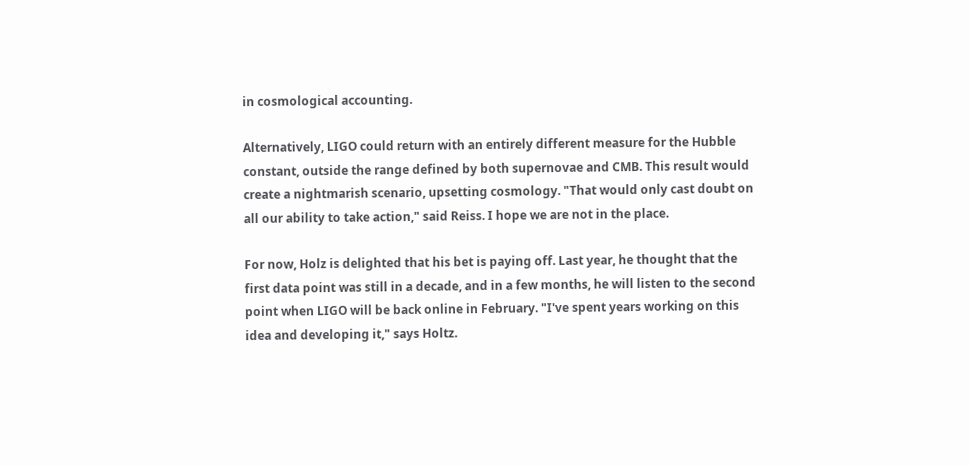in cosmological accounting.

Alternatively, LIGO could return with an entirely different measure for the Hubble constant, outside the range defined by both supernovae and CMB. This result would create a nightmarish scenario, upsetting cosmology. "That would only cast doubt on all our ability to take action," said Reiss. I hope we are not in the place.

For now, Holz is delighted that his bet is paying off. Last year, he thought that the first data point was still in a decade, and in a few months, he will listen to the second point when LIGO will be back online in February. "I've spent years working on this idea and developing it," says Holtz.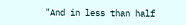"And in less than half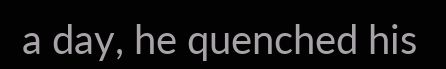a day, he quenched his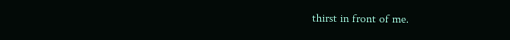thirst in front of me.